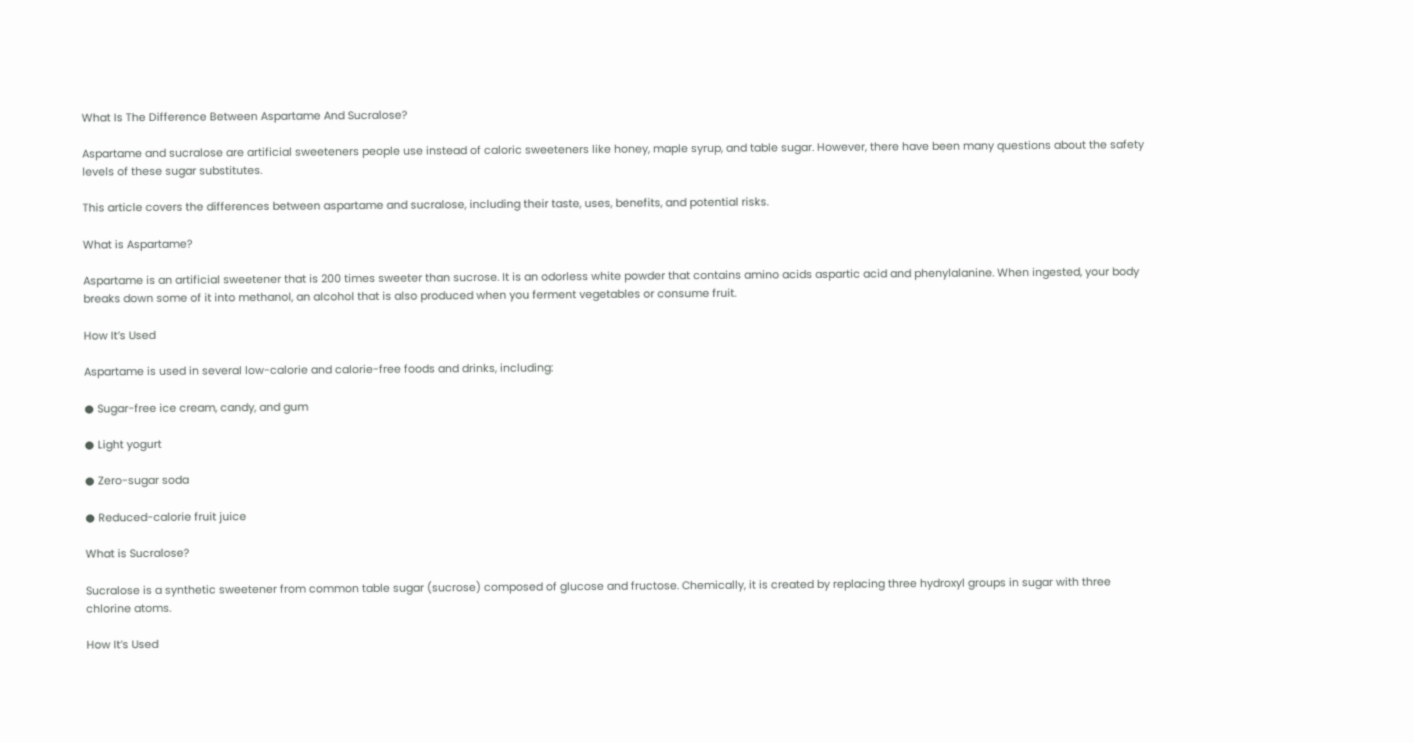What Is The Difference Between Aspartame And Sucralose?

Aspartame and sucralose are artificial sweeteners people use instead of caloric sweeteners like honey, maple syrup, and table sugar. However, there have been many questions about the safety levels of these sugar substitutes.

This article covers the differences between aspartame and sucralose, including their taste, uses, benefits, and potential risks.

What is Aspartame?

Aspartame is an artificial sweetener that is 200 times sweeter than sucrose. It is an odorless white powder that contains amino acids aspartic acid and phenylalanine. When ingested, your body breaks down some of it into methanol, an alcohol that is also produced when you ferment vegetables or consume fruit.

How It’s Used

Aspartame is used in several low-calorie and calorie-free foods and drinks, including:

● Sugar-free ice cream, candy, and gum

● Light yogurt

● Zero-sugar soda

● Reduced-calorie fruit juice

What is Sucralose?

Sucralose is a synthetic sweetener from common table sugar (sucrose) composed of glucose and fructose. Chemically, it is created by replacing three hydroxyl groups in sugar with three chlorine atoms.

How It’s Used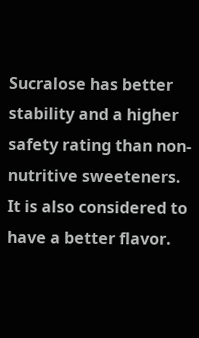Sucralose has better stability and a higher safety rating than non-nutritive sweeteners. It is also considered to have a better flavor.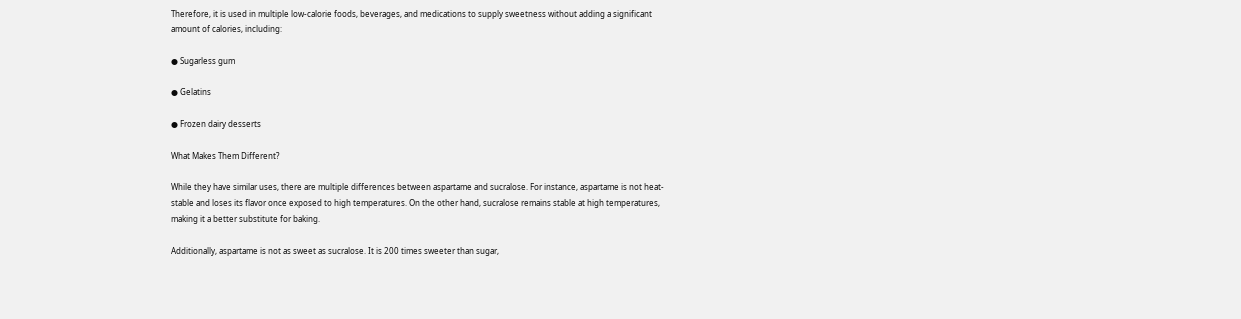Therefore, it is used in multiple low-calorie foods, beverages, and medications to supply sweetness without adding a significant amount of calories, including:

● Sugarless gum

● Gelatins

● Frozen dairy desserts

What Makes Them Different?

While they have similar uses, there are multiple differences between aspartame and sucralose. For instance, aspartame is not heat-stable and loses its flavor once exposed to high temperatures. On the other hand, sucralose remains stable at high temperatures, making it a better substitute for baking.

Additionally, aspartame is not as sweet as sucralose. It is 200 times sweeter than sugar,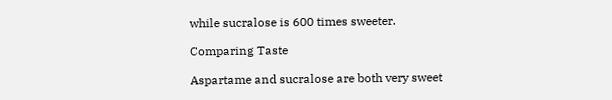while sucralose is 600 times sweeter.

Comparing Taste

Aspartame and sucralose are both very sweet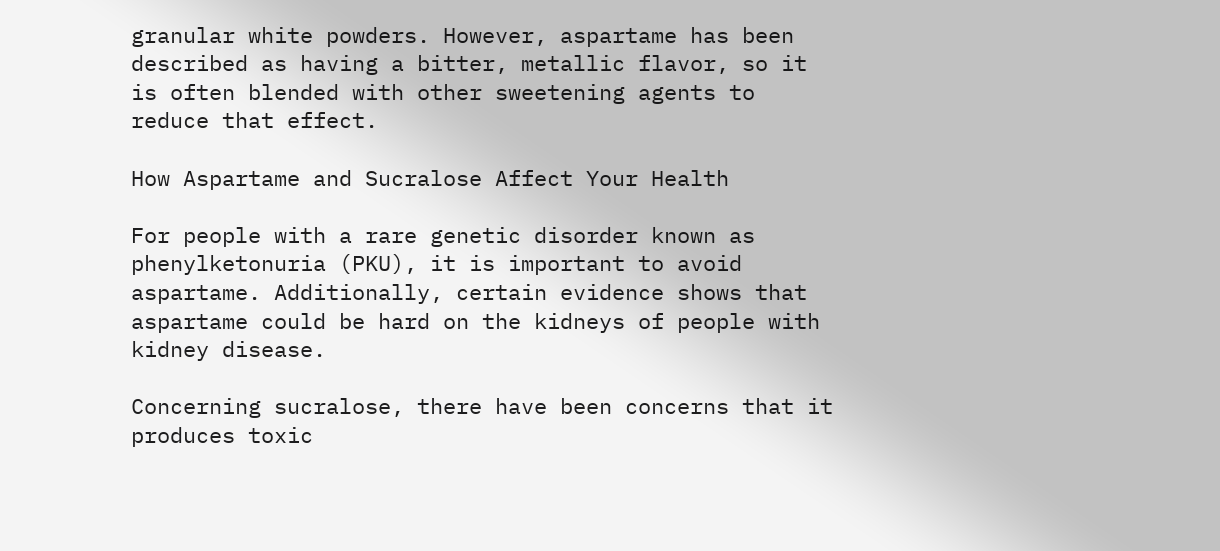granular white powders. However, aspartame has been described as having a bitter, metallic flavor, so it is often blended with other sweetening agents to reduce that effect.

How Aspartame and Sucralose Affect Your Health

For people with a rare genetic disorder known as phenylketonuria (PKU), it is important to avoid aspartame. Additionally, certain evidence shows that aspartame could be hard on the kidneys of people with kidney disease.

Concerning sucralose, there have been concerns that it produces toxic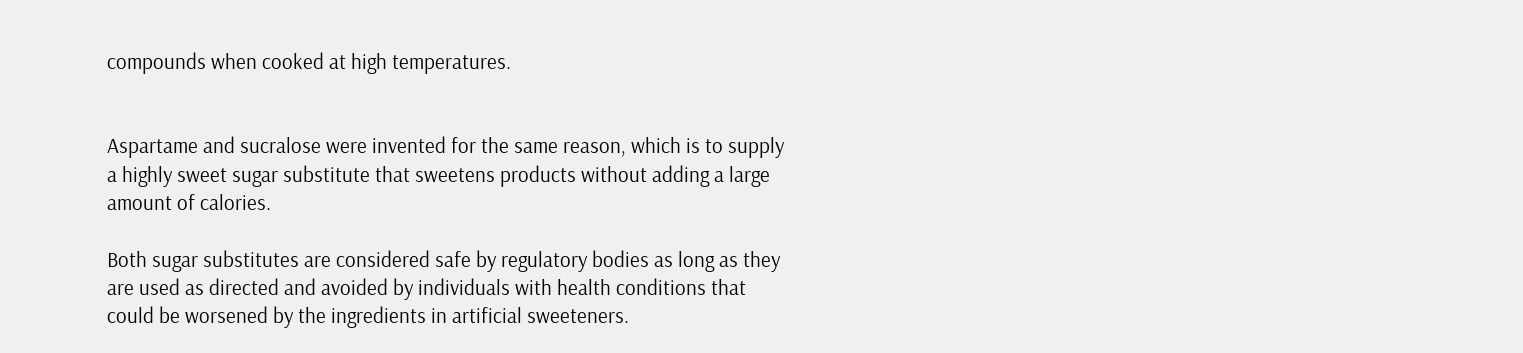compounds when cooked at high temperatures.


Aspartame and sucralose were invented for the same reason, which is to supply a highly sweet sugar substitute that sweetens products without adding a large amount of calories.

Both sugar substitutes are considered safe by regulatory bodies as long as they are used as directed and avoided by individuals with health conditions that could be worsened by the ingredients in artificial sweeteners.